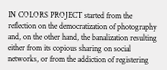IN COLORS PROJECT started from the reflection on the democratization of photography and, on the other hand, the banalization resulting either from its copious sharing on social networks, or from the addiction of registering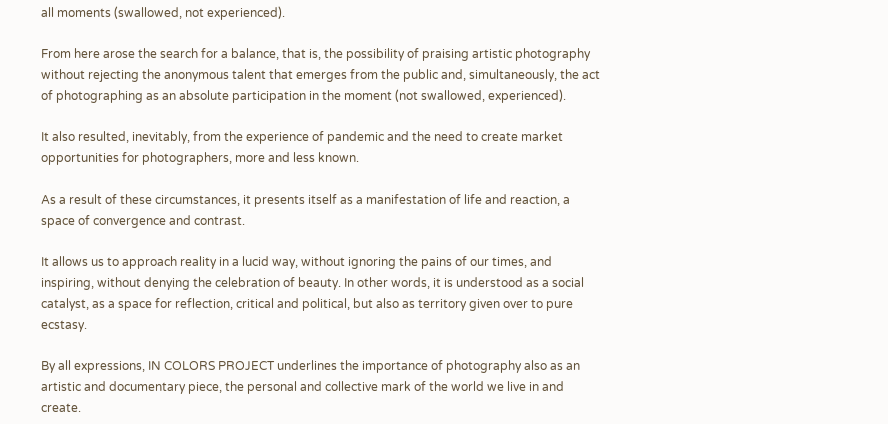all moments (swallowed, not experienced).

From here arose the search for a balance, that is, the possibility of praising artistic photography without rejecting the anonymous talent that emerges from the public and, simultaneously, the act of photographing as an absolute participation in the moment (not swallowed, experienced).

It also resulted, inevitably, from the experience of pandemic and the need to create market opportunities for photographers, more and less known.

As a result of these circumstances, it presents itself as a manifestation of life and reaction, a space of convergence and contrast.

It allows us to approach reality in a lucid way, without ignoring the pains of our times, and inspiring, without denying the celebration of beauty. In other words, it is understood as a social catalyst, as a space for reflection, critical and political, but also as territory given over to pure ecstasy.

By all expressions, IN COLORS PROJECT underlines the importance of photography also as an artistic and documentary piece, the personal and collective mark of the world we live in and create.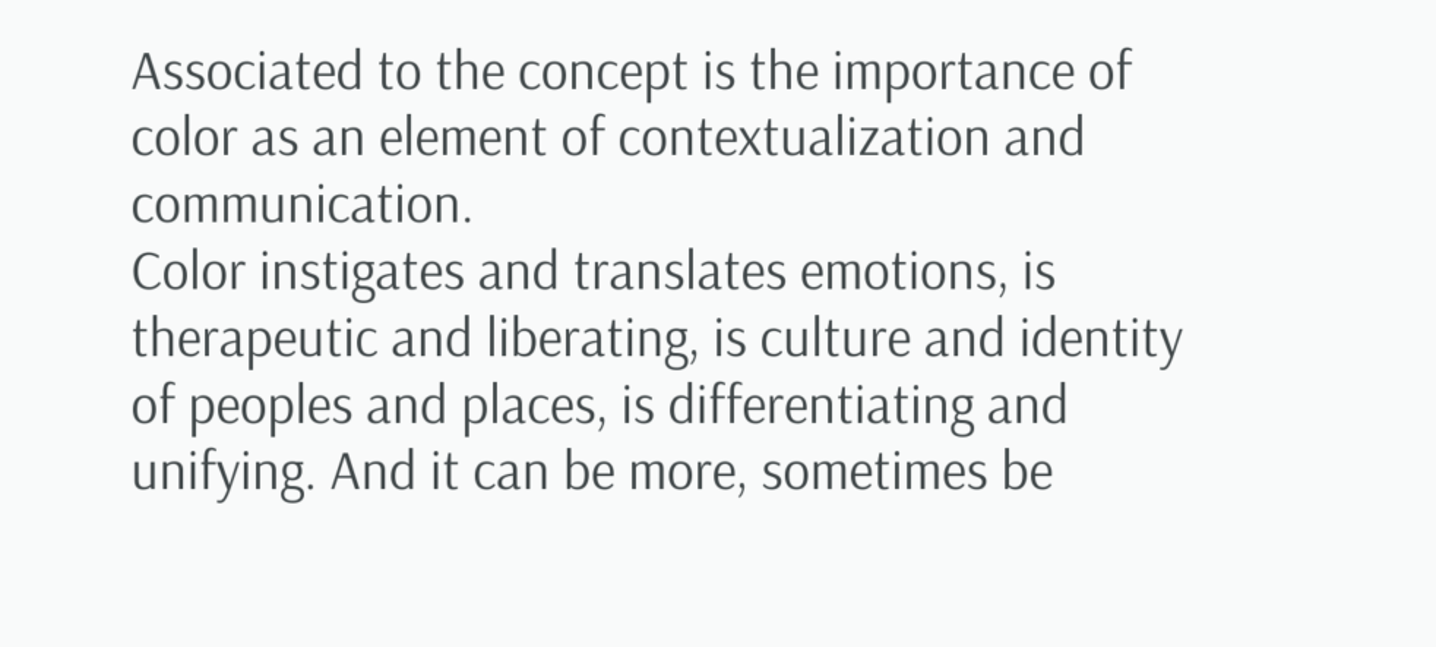Associated to the concept is the importance of color as an element of contextualization and communication.
Color instigates and translates emotions, is therapeutic and liberating, is culture and identity of peoples and places, is differentiating and unifying. And it can be more, sometimes be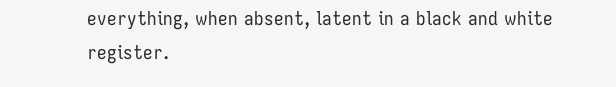everything, when absent, latent in a black and white register.